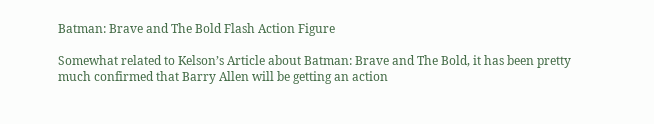Batman: Brave and The Bold Flash Action Figure

Somewhat related to Kelson’s Article about Batman: Brave and The Bold, it has been pretty much confirmed that Barry Allen will be getting an action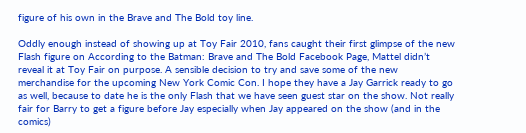figure of his own in the Brave and The Bold toy line.

Oddly enough instead of showing up at Toy Fair 2010, fans caught their first glimpse of the new Flash figure on According to the Batman: Brave and The Bold Facebook Page, Mattel didn’t reveal it at Toy Fair on purpose. A sensible decision to try and save some of the new merchandise for the upcoming New York Comic Con. I hope they have a Jay Garrick ready to go as well, because to date he is the only Flash that we have seen guest star on the show. Not really fair for Barry to get a figure before Jay especially when Jay appeared on the show (and in the comics)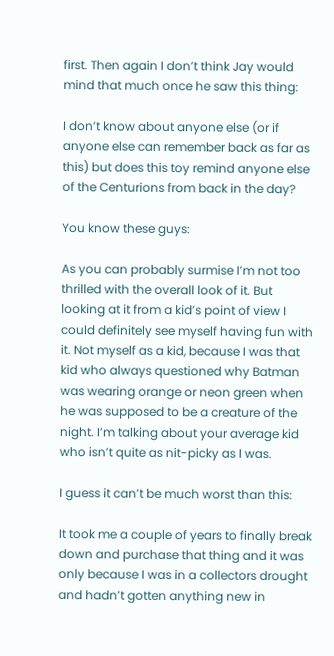first. Then again I don’t think Jay would mind that much once he saw this thing:

I don’t know about anyone else (or if anyone else can remember back as far as this) but does this toy remind anyone else of the Centurions from back in the day?

You know these guys:

As you can probably surmise I’m not too thrilled with the overall look of it. But looking at it from a kid’s point of view I could definitely see myself having fun with it. Not myself as a kid, because I was that kid who always questioned why Batman was wearing orange or neon green when he was supposed to be a creature of the night. I’m talking about your average kid who isn’t quite as nit-picky as I was.

I guess it can’t be much worst than this:

It took me a couple of years to finally break down and purchase that thing and it was only because I was in a collectors drought and hadn’t gotten anything new in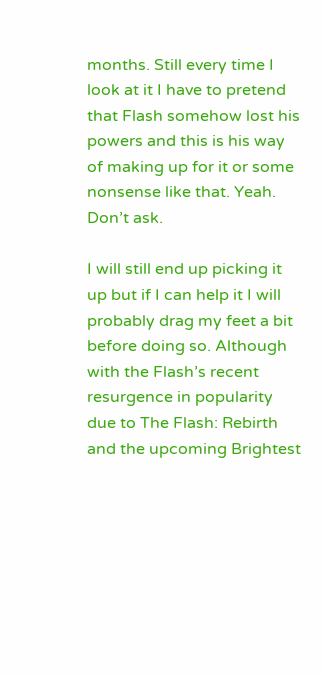months. Still every time I look at it I have to pretend that Flash somehow lost his powers and this is his way of making up for it or some nonsense like that. Yeah. Don’t ask.

I will still end up picking it up but if I can help it I will probably drag my feet a bit before doing so. Although with the Flash’s recent resurgence in popularity due to The Flash: Rebirth and the upcoming Brightest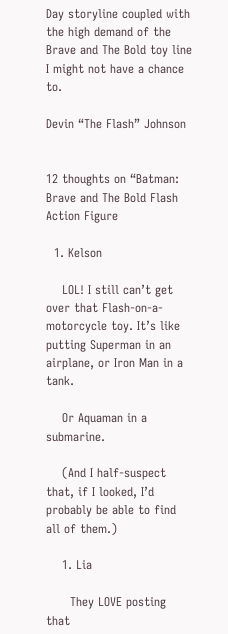Day storyline coupled with the high demand of the Brave and The Bold toy line I might not have a chance to.

Devin “The Flash” Johnson


12 thoughts on “Batman: Brave and The Bold Flash Action Figure

  1. Kelson

    LOL! I still can’t get over that Flash-on-a-motorcycle toy. It’s like putting Superman in an airplane, or Iron Man in a tank.

    Or Aquaman in a submarine.

    (And I half-suspect that, if I looked, I’d probably be able to find all of them.)

    1. Lia

      They LOVE posting that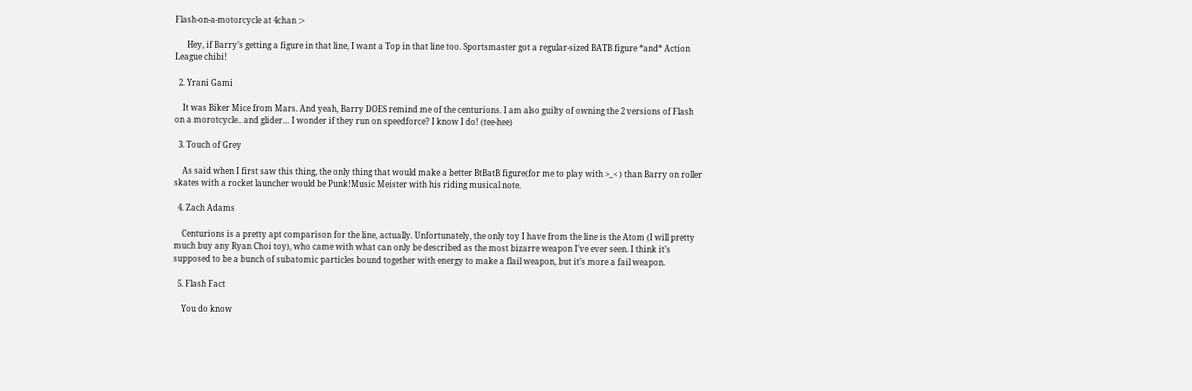Flash-on-a-motorcycle at 4chan :>

      Hey, if Barry’s getting a figure in that line, I want a Top in that line too. Sportsmaster got a regular-sized BATB figure *and* Action League chibi!

  2. Yrani Gami

    It was Biker Mice from Mars. And yeah, Barry DOES remind me of the centurions. I am also guilty of owning the 2 versions of Flash on a morotcycle.. and glider… I wonder if they run on speedforce? I know I do! (tee-hee)

  3. Touch of Grey

    As said when I first saw this thing, the only thing that would make a better BtBatB figure(for me to play with >_< ) than Barry on roller skates with a rocket launcher would be Punk!Music Meister with his riding musical note.

  4. Zach Adams

    Centurions is a pretty apt comparison for the line, actually. Unfortunately, the only toy I have from the line is the Atom (I will pretty much buy any Ryan Choi toy), who came with what can only be described as the most bizarre weapon I’ve ever seen. I think it’s supposed to be a bunch of subatomic particles bound together with energy to make a flail weapon, but it’s more a fail weapon.

  5. Flash Fact

    You do know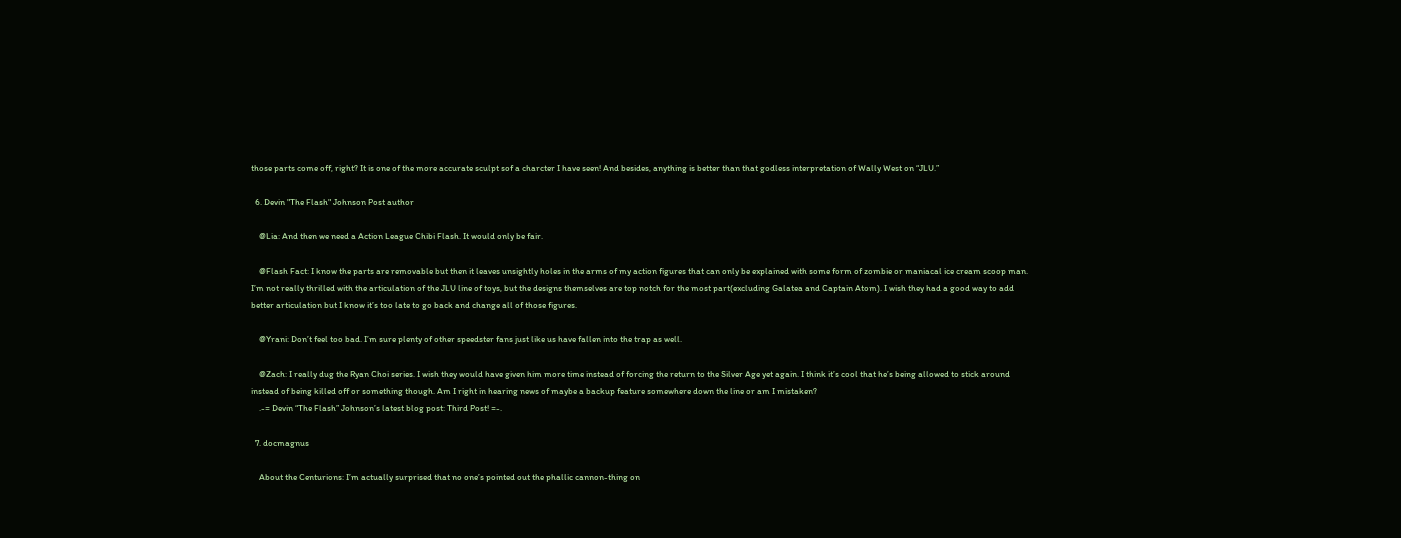those parts come off, right? It is one of the more accurate sculpt sof a charcter I have seen! And besides, anything is better than that godless interpretation of Wally West on “JLU.”

  6. Devin "The Flash" Johnson Post author

    @Lia: And then we need a Action League Chibi Flash. It would only be fair.

    @Flash Fact: I know the parts are removable but then it leaves unsightly holes in the arms of my action figures that can only be explained with some form of zombie or maniacal ice cream scoop man. I’m not really thrilled with the articulation of the JLU line of toys, but the designs themselves are top notch for the most part(excluding Galatea and Captain Atom). I wish they had a good way to add better articulation but I know it’s too late to go back and change all of those figures.

    @Yrani: Don’t feel too bad. I’m sure plenty of other speedster fans just like us have fallen into the trap as well.

    @Zach: I really dug the Ryan Choi series. I wish they would have given him more time instead of forcing the return to the Silver Age yet again. I think it’s cool that he’s being allowed to stick around instead of being killed off or something though. Am I right in hearing news of maybe a backup feature somewhere down the line or am I mistaken?
    .-= Devin “The Flash” Johnson’s latest blog post: Third Post! =-.

  7. docmagnus

    About the Centurions: I’m actually surprised that no one’s pointed out the phallic cannon-thing on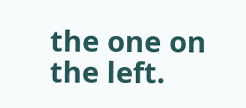the one on the left.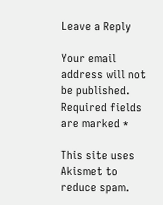Leave a Reply

Your email address will not be published. Required fields are marked *

This site uses Akismet to reduce spam.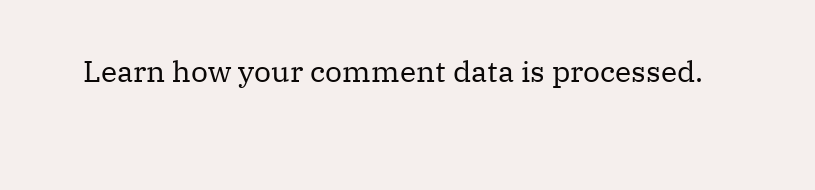Learn how your comment data is processed.